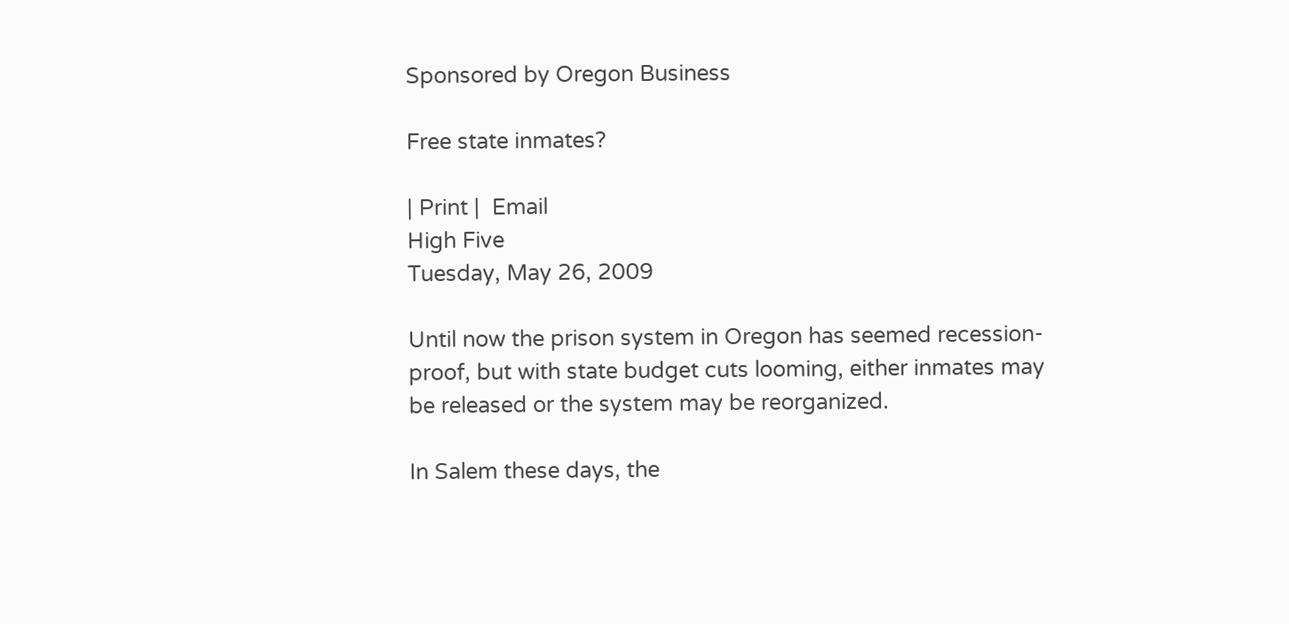Sponsored by Oregon Business

Free state inmates?

| Print |  Email
High Five
Tuesday, May 26, 2009

Until now the prison system in Oregon has seemed recession-proof, but with state budget cuts looming, either inmates may be released or the system may be reorganized.

In Salem these days, the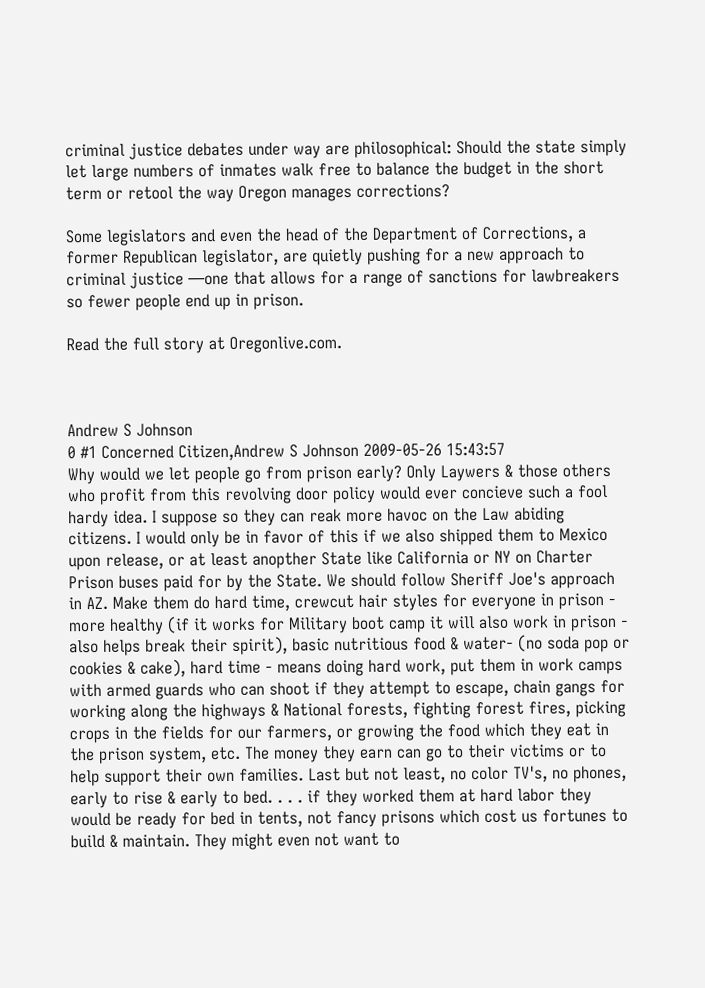criminal justice debates under way are philosophical: Should the state simply let large numbers of inmates walk free to balance the budget in the short term or retool the way Oregon manages corrections?

Some legislators and even the head of the Department of Corrections, a former Republican legislator, are quietly pushing for a new approach to criminal justice —one that allows for a range of sanctions for lawbreakers so fewer people end up in prison.

Read the full story at Oregonlive.com.



Andrew S Johnson
0 #1 Concerned Citizen,Andrew S Johnson 2009-05-26 15:43:57
Why would we let people go from prison early? Only Laywers & those others who profit from this revolving door policy would ever concieve such a fool hardy idea. I suppose so they can reak more havoc on the Law abiding citizens. I would only be in favor of this if we also shipped them to Mexico upon release, or at least anopther State like California or NY on Charter Prison buses paid for by the State. We should follow Sheriff Joe's approach in AZ. Make them do hard time, crewcut hair styles for everyone in prison - more healthy (if it works for Military boot camp it will also work in prison - also helps break their spirit), basic nutritious food & water- (no soda pop or cookies & cake), hard time - means doing hard work, put them in work camps with armed guards who can shoot if they attempt to escape, chain gangs for working along the highways & National forests, fighting forest fires, picking crops in the fields for our farmers, or growing the food which they eat in the prison system, etc. The money they earn can go to their victims or to help support their own families. Last but not least, no color TV's, no phones, early to rise & early to bed. . . . if they worked them at hard labor they would be ready for bed in tents, not fancy prisons which cost us fortunes to build & maintain. They might even not want to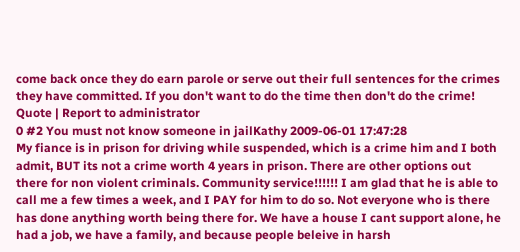come back once they do earn parole or serve out their full sentences for the crimes they have committed. If you don't want to do the time then don't do the crime!
Quote | Report to administrator
0 #2 You must not know someone in jailKathy 2009-06-01 17:47:28
My fiance is in prison for driving while suspended, which is a crime him and I both admit, BUT its not a crime worth 4 years in prison. There are other options out there for non violent criminals. Community service!!!!!! I am glad that he is able to call me a few times a week, and I PAY for him to do so. Not everyone who is there has done anything worth being there for. We have a house I cant support alone, he had a job, we have a family, and because people beleive in harsh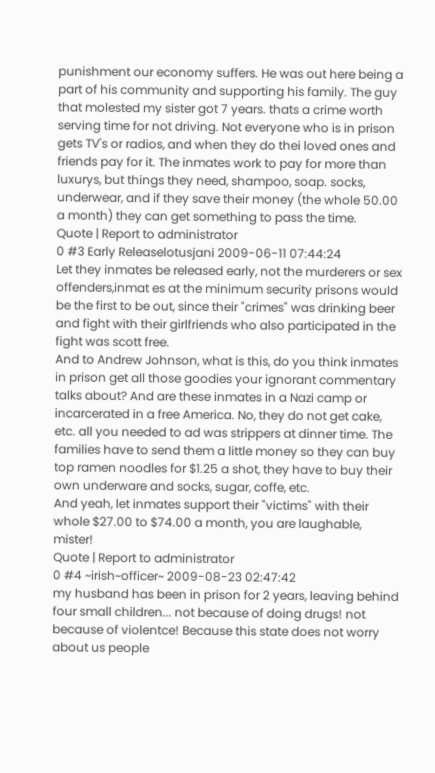punishment our economy suffers. He was out here being a part of his community and supporting his family. The guy that molested my sister got 7 years. thats a crime worth serving time for not driving. Not everyone who is in prison gets TV's or radios, and when they do thei loved ones and friends pay for it. The inmates work to pay for more than luxurys, but things they need, shampoo, soap. socks, underwear, and if they save their money (the whole 50.00 a month) they can get something to pass the time.
Quote | Report to administrator
0 #3 Early Releaselotusjani 2009-06-11 07:44:24
Let they inmates be released early, not the murderers or sex offenders,inmat es at the minimum security prisons would be the first to be out, since their "crimes" was drinking beer and fight with their girlfriends who also participated in the fight was scott free.
And to Andrew Johnson, what is this, do you think inmates in prison get all those goodies your ignorant commentary talks about? And are these inmates in a Nazi camp or incarcerated in a free America. No, they do not get cake, etc. all you needed to ad was strippers at dinner time. The families have to send them a little money so they can buy top ramen noodles for $1.25 a shot, they have to buy their own underware and socks, sugar, coffe, etc.
And yeah, let inmates support their "victims" with their whole $27.00 to $74.00 a month, you are laughable, mister!
Quote | Report to administrator
0 #4 ~irish~officer~ 2009-08-23 02:47:42
my husband has been in prison for 2 years, leaving behind four small children... not because of doing drugs! not because of violentce! Because this state does not worry about us people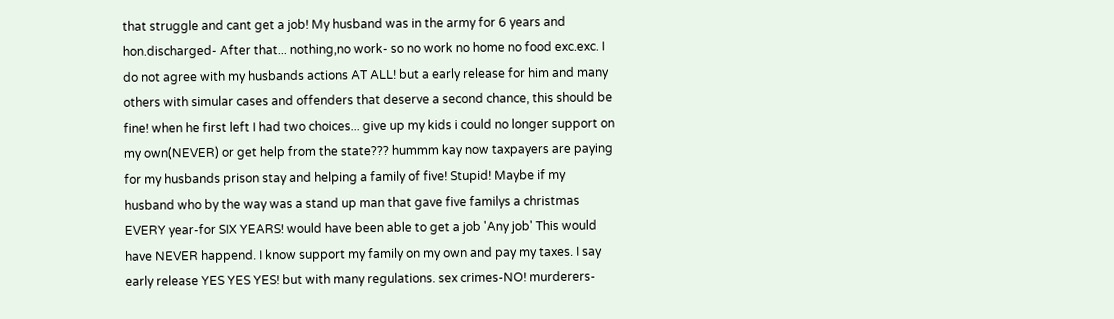that struggle and cant get a job! My husband was in the army for 6 years and hon.discharged- After that... nothing,no work- so no work no home no food exc.exc. I do not agree with my husbands actions AT ALL! but a early release for him and many others with simular cases and offenders that deserve a second chance, this should be fine! when he first left I had two choices... give up my kids i could no longer support on my own(NEVER) or get help from the state??? hummm kay now taxpayers are paying for my husbands prison stay and helping a family of five! Stupid! Maybe if my husband who by the way was a stand up man that gave five familys a christmas EVERY year-for SIX YEARS! would have been able to get a job 'Any job' This would have NEVER happend. I know support my family on my own and pay my taxes. I say early release YES YES YES! but with many regulations. sex crimes-NO! murderers-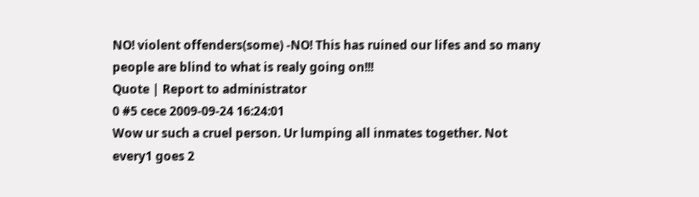NO! violent offenders(some) -NO! This has ruined our lifes and so many people are blind to what is realy going on!!!
Quote | Report to administrator
0 #5 cece 2009-09-24 16:24:01
Wow ur such a cruel person. Ur lumping all inmates together. Not every1 goes 2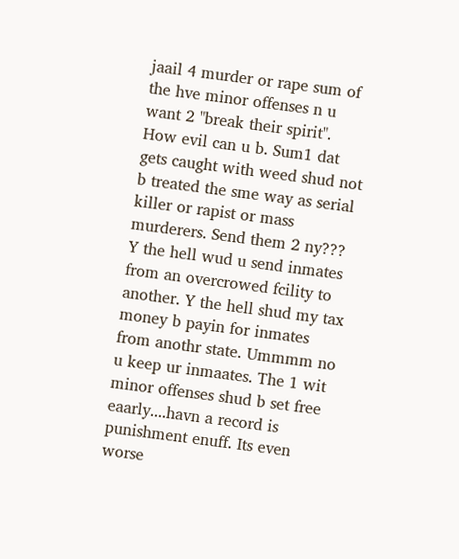jaail 4 murder or rape sum of the hve minor offenses n u want 2 "break their spirit". How evil can u b. Sum1 dat gets caught with weed shud not b treated the sme way as serial killer or rapist or mass murderers. Send them 2 ny??? Y the hell wud u send inmates from an overcrowed fcility to another. Y the hell shud my tax money b payin for inmates from anothr state. Ummmm no u keep ur inmaates. The 1 wit minor offenses shud b set free eaarly....havn a record is punishment enuff. Its even worse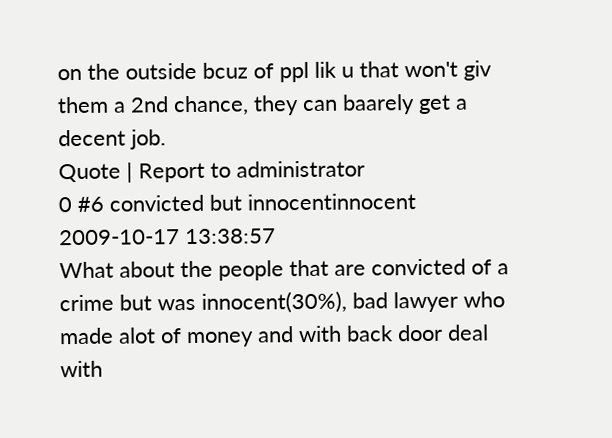on the outside bcuz of ppl lik u that won't giv them a 2nd chance, they can baarely get a decent job.
Quote | Report to administrator
0 #6 convicted but innocentinnocent 2009-10-17 13:38:57
What about the people that are convicted of a crime but was innocent(30%), bad lawyer who made alot of money and with back door deal with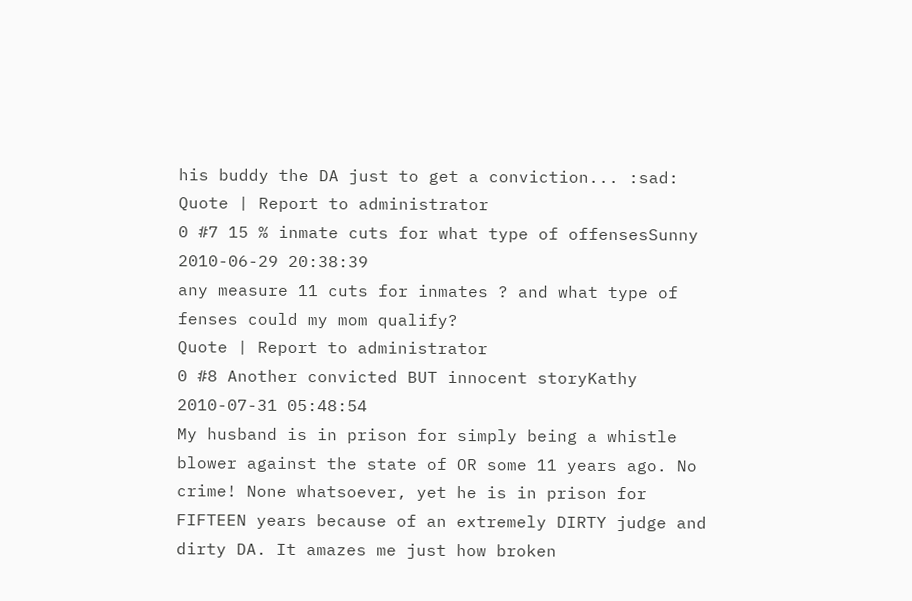his buddy the DA just to get a conviction... :sad:
Quote | Report to administrator
0 #7 15 % inmate cuts for what type of offensesSunny 2010-06-29 20:38:39
any measure 11 cuts for inmates ? and what type of fenses could my mom qualify?
Quote | Report to administrator
0 #8 Another convicted BUT innocent storyKathy 2010-07-31 05:48:54
My husband is in prison for simply being a whistle blower against the state of OR some 11 years ago. No crime! None whatsoever, yet he is in prison for FIFTEEN years because of an extremely DIRTY judge and dirty DA. It amazes me just how broken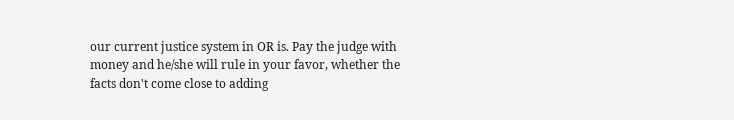our current justice system in OR is. Pay the judge with money and he/she will rule in your favor, whether the facts don't come close to adding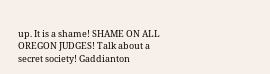up. It is a shame! SHAME ON ALL OREGON JUDGES! Talk about a secret society! Gaddianton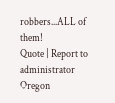robbers...ALL of them!
Quote | Report to administrator
Oregon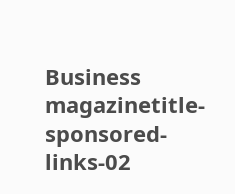Business magazinetitle-sponsored-links-02